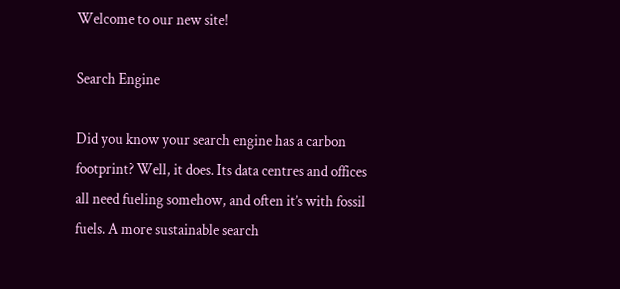Welcome to our new site!

Search Engine

Did you know your search engine has a carbon footprint? Well, it does. Its data centres and offices all need fueling somehow, and often it’s with fossil fuels. A more sustainable search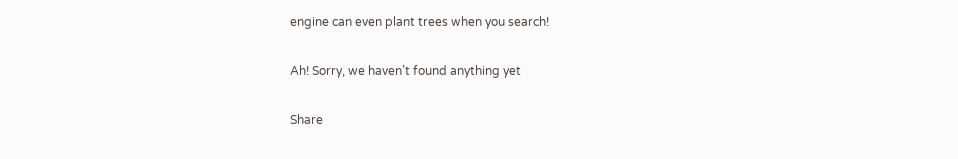engine can even plant trees when you search!

Ah! Sorry, we haven’t found anything yet

Share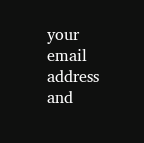your email address and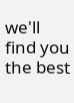we'll find you the best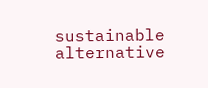sustainable alternative